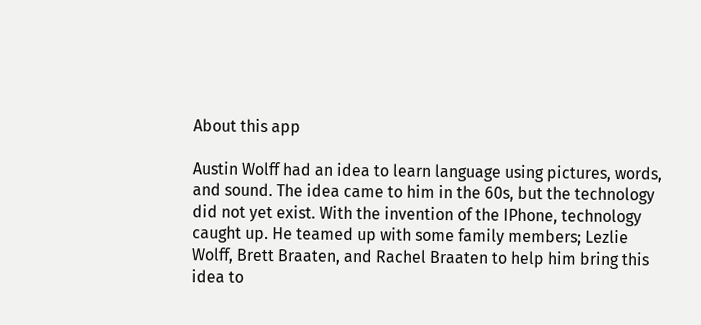About this app

Austin Wolff had an idea to learn language using pictures, words, and sound. The idea came to him in the 60s, but the technology did not yet exist. With the invention of the IPhone, technology caught up. He teamed up with some family members; Lezlie Wolff, Brett Braaten, and Rachel Braaten to help him bring this idea to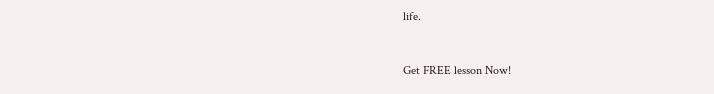life.


Get FREE lesson Now!